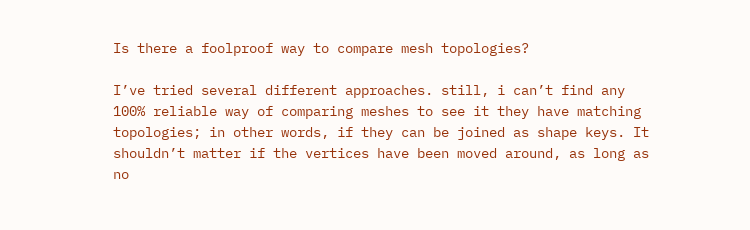Is there a foolproof way to compare mesh topologies?

I’ve tried several different approaches. still, i can’t find any 100% reliable way of comparing meshes to see it they have matching topologies; in other words, if they can be joined as shape keys. It shouldn’t matter if the vertices have been moved around, as long as no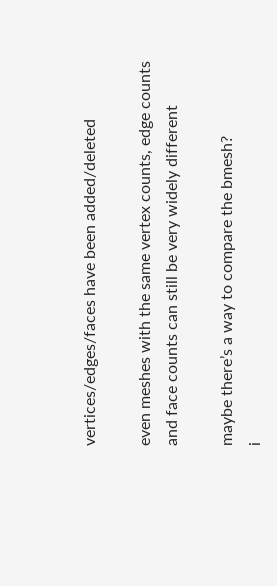vertices/edges/faces have been added/deleted

even meshes with the same vertex counts, edge counts and face counts can still be very widely different

maybe there’s a way to compare the bmesh?
i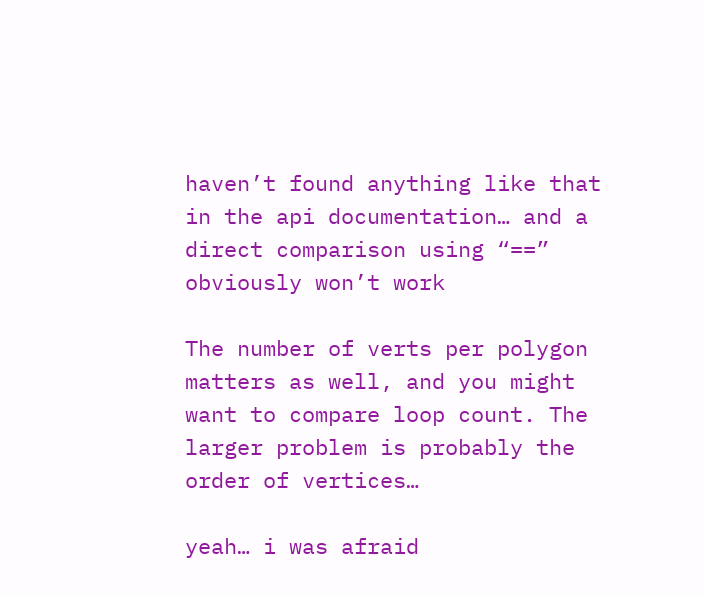haven’t found anything like that in the api documentation… and a direct comparison using “==” obviously won’t work

The number of verts per polygon matters as well, and you might want to compare loop count. The larger problem is probably the order of vertices…

yeah… i was afraid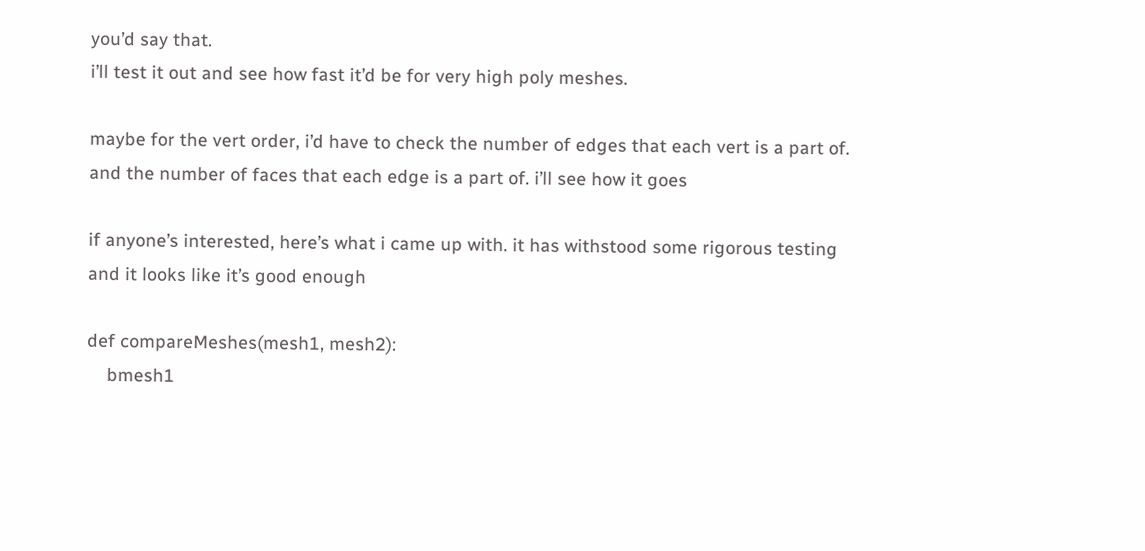you’d say that.
i’ll test it out and see how fast it’d be for very high poly meshes.

maybe for the vert order, i’d have to check the number of edges that each vert is a part of. and the number of faces that each edge is a part of. i’ll see how it goes

if anyone’s interested, here’s what i came up with. it has withstood some rigorous testing and it looks like it’s good enough

def compareMeshes(mesh1, mesh2):
    bmesh1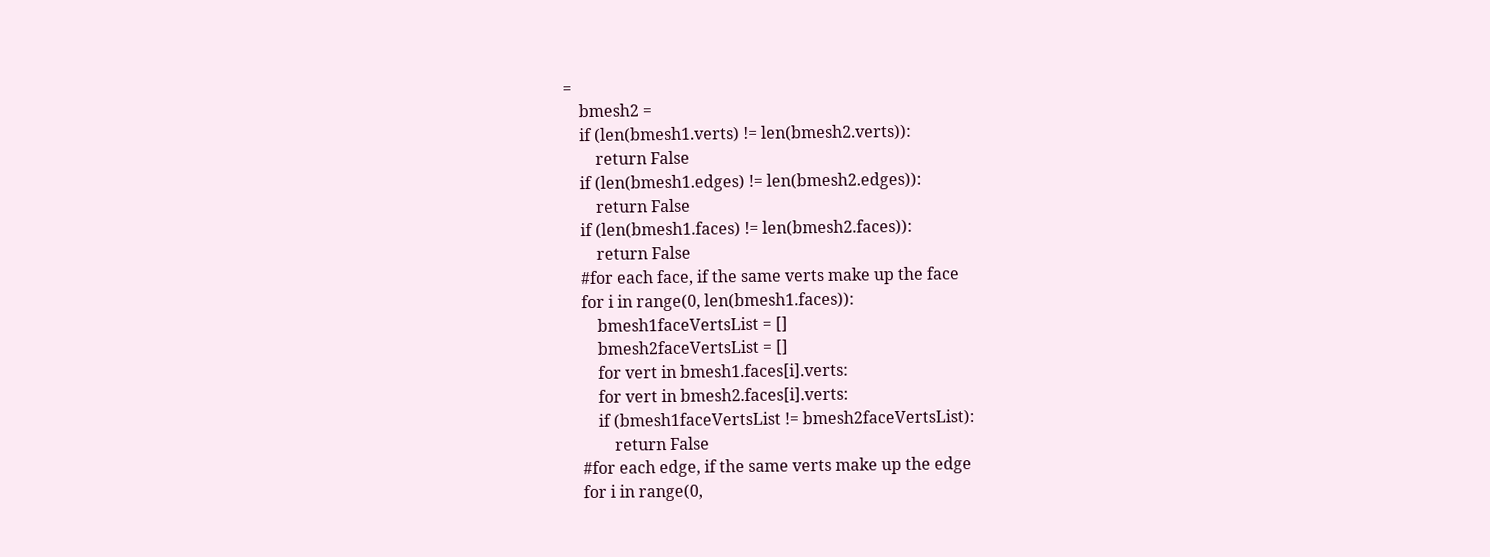=
    bmesh2 =
    if (len(bmesh1.verts) != len(bmesh2.verts)):
        return False
    if (len(bmesh1.edges) != len(bmesh2.edges)):
        return False
    if (len(bmesh1.faces) != len(bmesh2.faces)):
        return False
    #for each face, if the same verts make up the face
    for i in range(0, len(bmesh1.faces)):
        bmesh1faceVertsList = []
        bmesh2faceVertsList = []
        for vert in bmesh1.faces[i].verts:
        for vert in bmesh2.faces[i].verts:
        if (bmesh1faceVertsList != bmesh2faceVertsList):
            return False
    #for each edge, if the same verts make up the edge
    for i in range(0,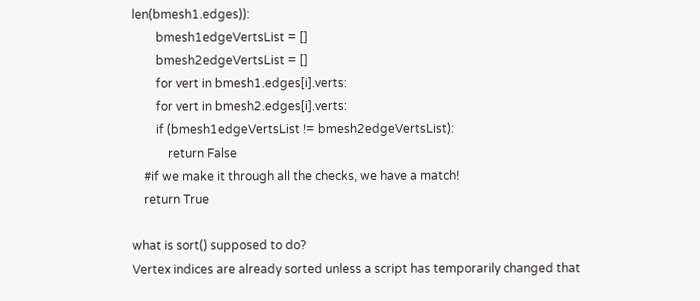len(bmesh1.edges)):
        bmesh1edgeVertsList = []
        bmesh2edgeVertsList = []
        for vert in bmesh1.edges[i].verts:
        for vert in bmesh2.edges[i].verts:
        if (bmesh1edgeVertsList != bmesh2edgeVertsList):
            return False
    #if we make it through all the checks, we have a match!
    return True

what is sort() supposed to do?
Vertex indices are already sorted unless a script has temporarily changed that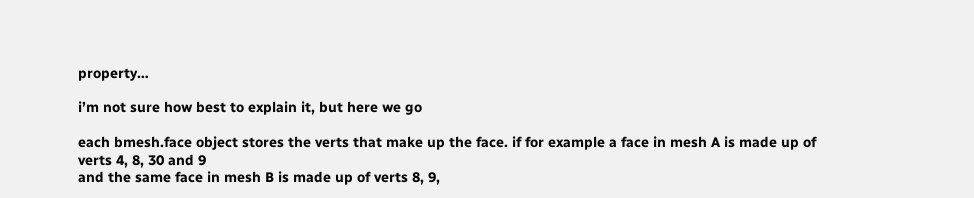property…

i’m not sure how best to explain it, but here we go

each bmesh.face object stores the verts that make up the face. if for example a face in mesh A is made up of verts 4, 8, 30 and 9
and the same face in mesh B is made up of verts 8, 9,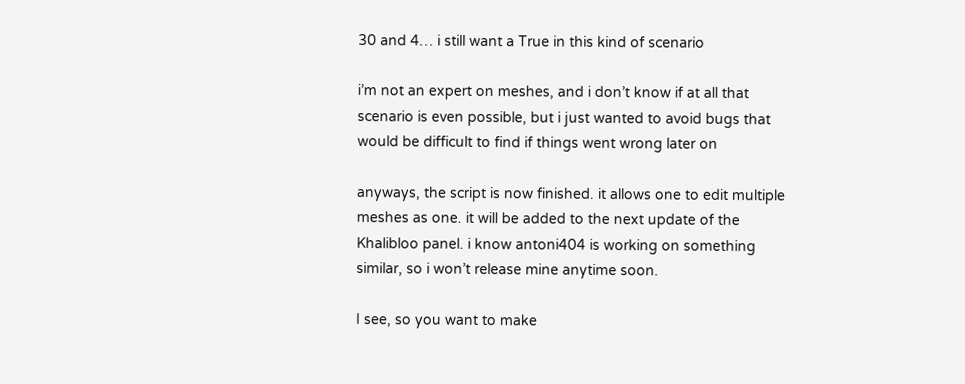30 and 4… i still want a True in this kind of scenario

i’m not an expert on meshes, and i don’t know if at all that scenario is even possible, but i just wanted to avoid bugs that would be difficult to find if things went wrong later on

anyways, the script is now finished. it allows one to edit multiple meshes as one. it will be added to the next update of the Khalibloo panel. i know antoni404 is working on something similar, so i won’t release mine anytime soon.

I see, so you want to make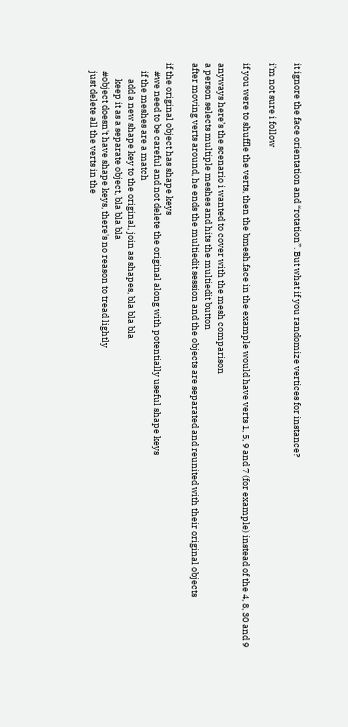it ignore the face orientation and “rotation”. But what if you randomize vertices for instance?

i’m not sure i follow

if you were to shuffle the verts, then the bmesh.face in the example would have verts 1, 5, 9 and 7 (for example) instead of the 4, 8, 30 and 9

anyways here’s the scenario i wanted to cover with the mesh comparison
a person selects multiple meshes and hits the multiedit button
after moving verts around, he ends the multiedit session and the objects are separated and reunited with their original objects

if the original object has shape keys
    #we need to be careful and not delete the original along with potentially useful shape keys
    if the meshes are a match
        add a new shape key to the original, join as shapes, bla bla bla
        keep it as a separate object, bla bla bla
    #object doesn't have shape keys, there's no reason to tread lightly
    just delete all the verts in the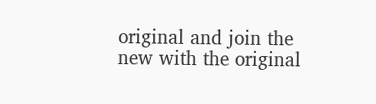original and join the new with the original